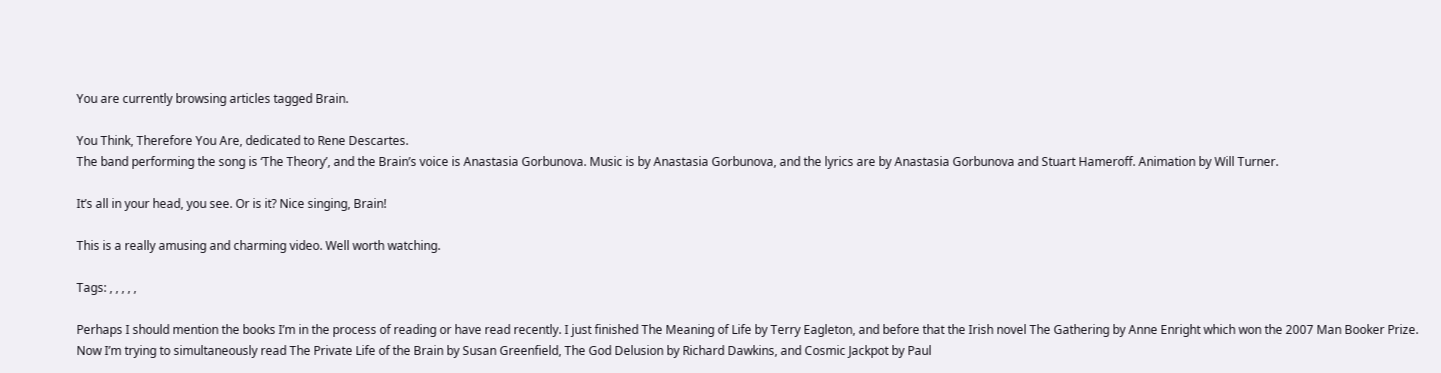You are currently browsing articles tagged Brain.

You Think, Therefore You Are, dedicated to Rene Descartes.
The band performing the song is ‘The Theory’, and the Brain’s voice is Anastasia Gorbunova. Music is by Anastasia Gorbunova, and the lyrics are by Anastasia Gorbunova and Stuart Hameroff. Animation by Will Turner.

It’s all in your head, you see. Or is it? Nice singing, Brain!

This is a really amusing and charming video. Well worth watching.

Tags: , , , , ,

Perhaps I should mention the books I’m in the process of reading or have read recently. I just finished The Meaning of Life by Terry Eagleton, and before that the Irish novel The Gathering by Anne Enright which won the 2007 Man Booker Prize. Now I’m trying to simultaneously read The Private Life of the Brain by Susan Greenfield, The God Delusion by Richard Dawkins, and Cosmic Jackpot by Paul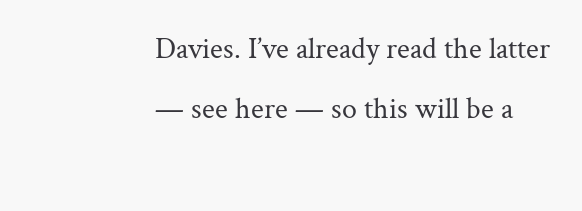Davies. I’ve already read the latter — see here — so this will be a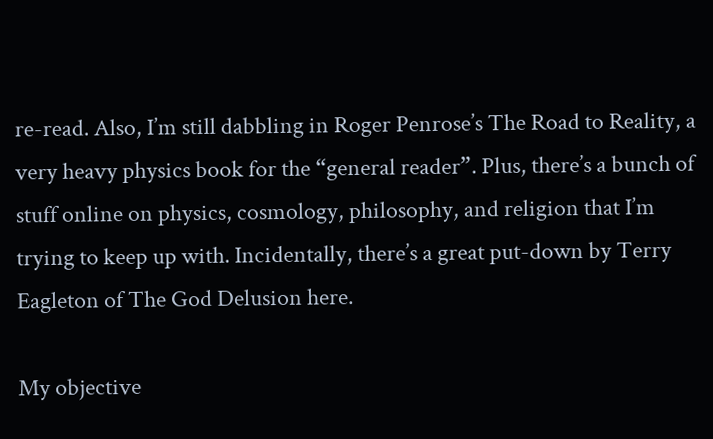re-read. Also, I’m still dabbling in Roger Penrose’s The Road to Reality, a very heavy physics book for the “general reader”. Plus, there’s a bunch of stuff online on physics, cosmology, philosophy, and religion that I’m trying to keep up with. Incidentally, there’s a great put-down by Terry Eagleton of The God Delusion here.

My objective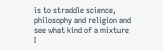is to straddle science, philosophy and religion and see what kind of a mixture I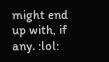might end up with, if any. :lol: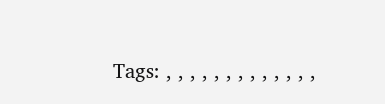Tags: , , , , , , , , , , , , ,